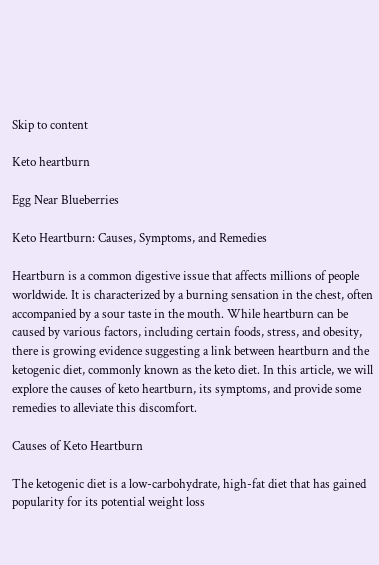Skip to content

Keto heartburn

Egg Near Blueberries

Keto Heartburn: Causes, Symptoms, and Remedies

Heartburn is a common digestive issue that affects millions of people worldwide. It is characterized by a burning sensation in the chest, often accompanied by a sour taste in the mouth. While heartburn can be caused by various factors, including certain foods, stress, and obesity, there is growing evidence suggesting a link between heartburn and the ketogenic diet, commonly known as the keto diet. In this article, we will explore the causes of keto heartburn, its symptoms, and provide some remedies to alleviate this discomfort.

Causes of Keto Heartburn

The ketogenic diet is a low-carbohydrate, high-fat diet that has gained popularity for its potential weight loss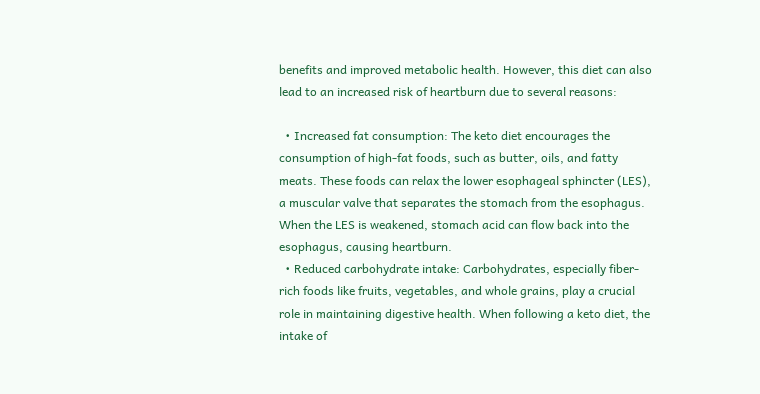benefits and improved metabolic health. However, this diet can also lead to an increased risk of heartburn due to several reasons:

  • Increased fat consumption: The keto diet encourages the consumption of high-fat foods, such as butter, oils, and fatty meats. These foods can relax the lower esophageal sphincter (LES), a muscular valve that separates the stomach from the esophagus. When the LES is weakened, stomach acid can flow back into the esophagus, causing heartburn.
  • Reduced carbohydrate intake: Carbohydrates, especially fiber-rich foods like fruits, vegetables, and whole grains, play a crucial role in maintaining digestive health. When following a keto diet, the intake of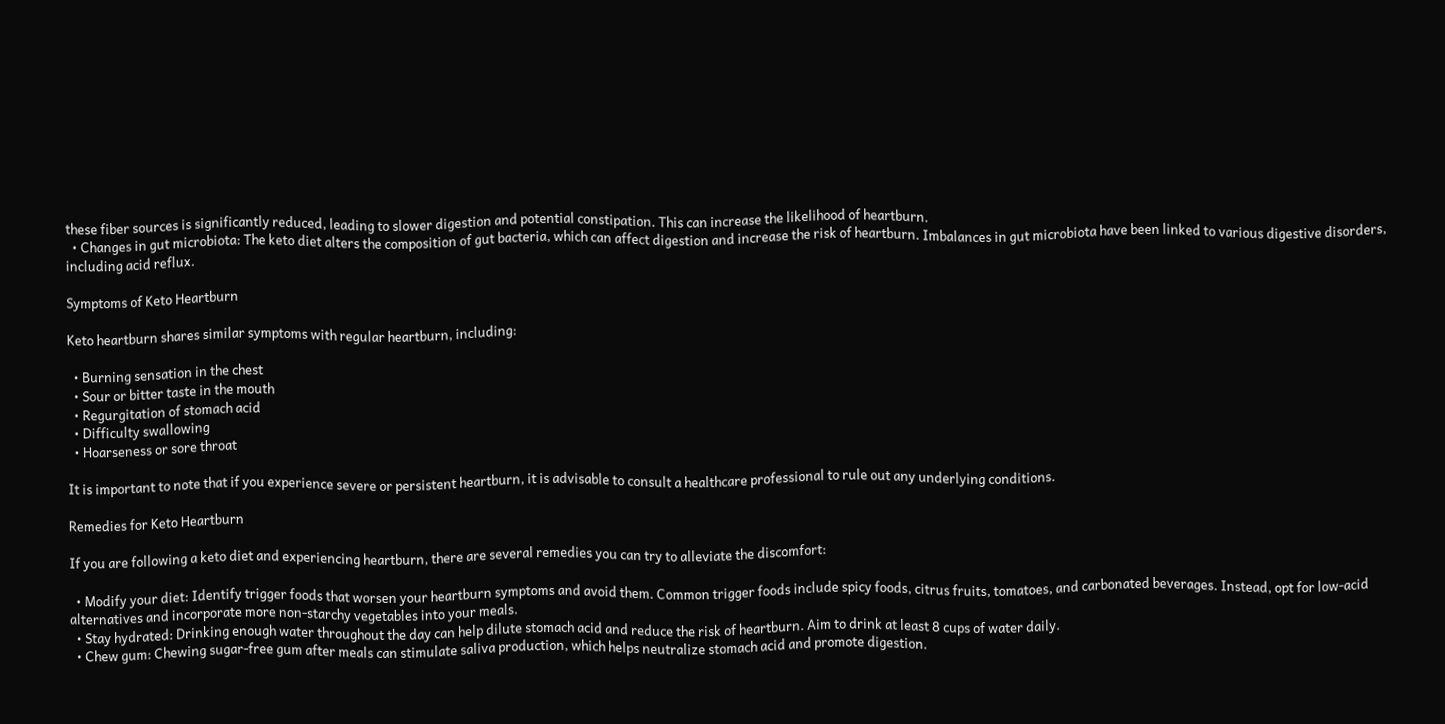these fiber sources is significantly reduced, leading to slower digestion and potential constipation. This can increase the likelihood of heartburn.
  • Changes in gut microbiota: The keto diet alters the composition of gut bacteria, which can affect digestion and increase the risk of heartburn. Imbalances in gut microbiota have been linked to various digestive disorders, including acid reflux.

Symptoms of Keto Heartburn

Keto heartburn shares similar symptoms with regular heartburn, including:

  • Burning sensation in the chest
  • Sour or bitter taste in the mouth
  • Regurgitation of stomach acid
  • Difficulty swallowing
  • Hoarseness or sore throat

It is important to note that if you experience severe or persistent heartburn, it is advisable to consult a healthcare professional to rule out any underlying conditions.

Remedies for Keto Heartburn

If you are following a keto diet and experiencing heartburn, there are several remedies you can try to alleviate the discomfort:

  • Modify your diet: Identify trigger foods that worsen your heartburn symptoms and avoid them. Common trigger foods include spicy foods, citrus fruits, tomatoes, and carbonated beverages. Instead, opt for low-acid alternatives and incorporate more non-starchy vegetables into your meals.
  • Stay hydrated: Drinking enough water throughout the day can help dilute stomach acid and reduce the risk of heartburn. Aim to drink at least 8 cups of water daily.
  • Chew gum: Chewing sugar-free gum after meals can stimulate saliva production, which helps neutralize stomach acid and promote digestion.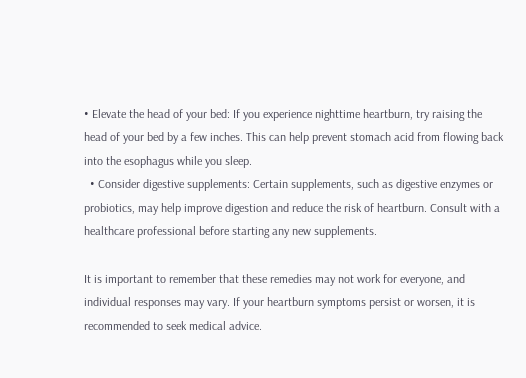• Elevate the head of your bed: If you experience nighttime heartburn, try raising the head of your bed by a few inches. This can help prevent stomach acid from flowing back into the esophagus while you sleep.
  • Consider digestive supplements: Certain supplements, such as digestive enzymes or probiotics, may help improve digestion and reduce the risk of heartburn. Consult with a healthcare professional before starting any new supplements.

It is important to remember that these remedies may not work for everyone, and individual responses may vary. If your heartburn symptoms persist or worsen, it is recommended to seek medical advice.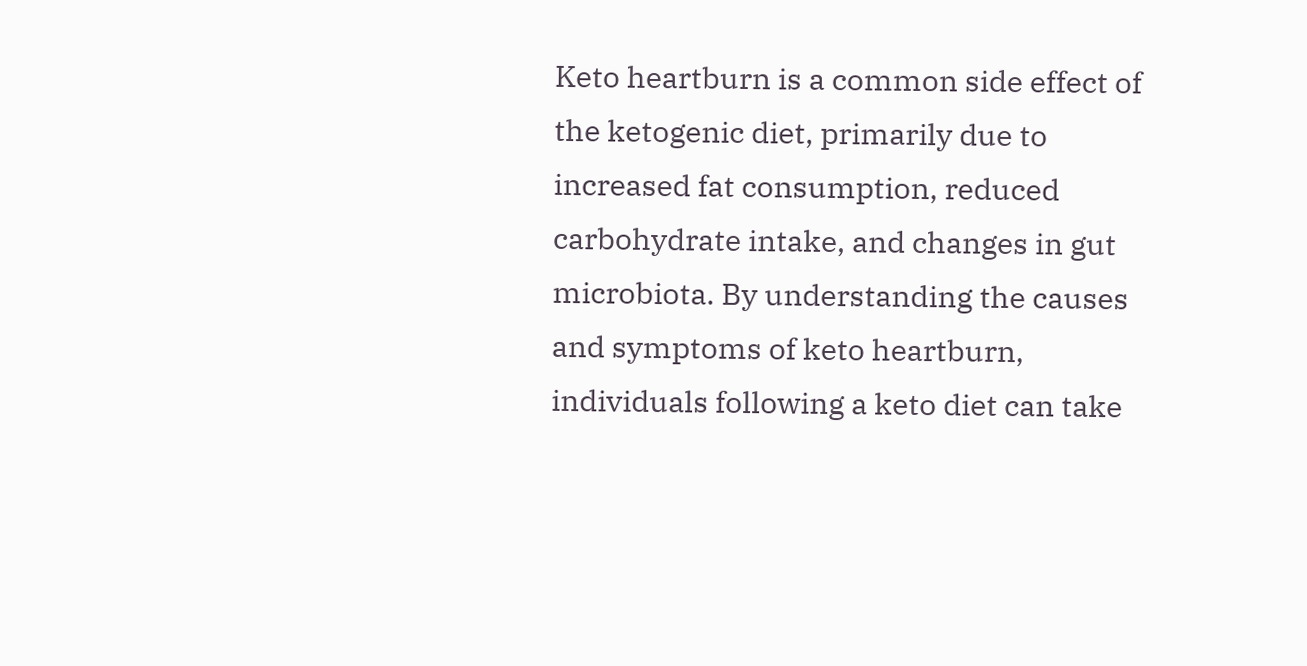Keto heartburn is a common side effect of the ketogenic diet, primarily due to increased fat consumption, reduced carbohydrate intake, and changes in gut microbiota. By understanding the causes and symptoms of keto heartburn, individuals following a keto diet can take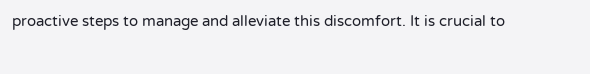proactive steps to manage and alleviate this discomfort. It is crucial to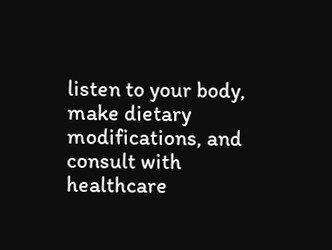listen to your body, make dietary modifications, and consult with healthcare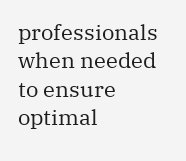professionals when needed to ensure optimal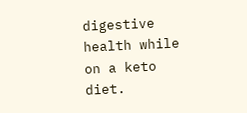digestive health while on a keto diet.